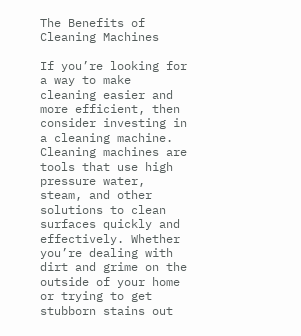The Benefits of Cleaning Machines

If you’re looking for a way to make cleaning easier and more efficient, then consider investing in a cleaning machine. Cleaning machines are tools that use high pressure water, steam, and other solutions to clean surfaces quickly and effectively. Whether you’re dealing with dirt and grime on the outside of your home or trying to get stubborn stains out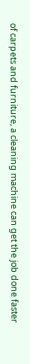of carpets and furniture, a cleaning machine can get the job done faster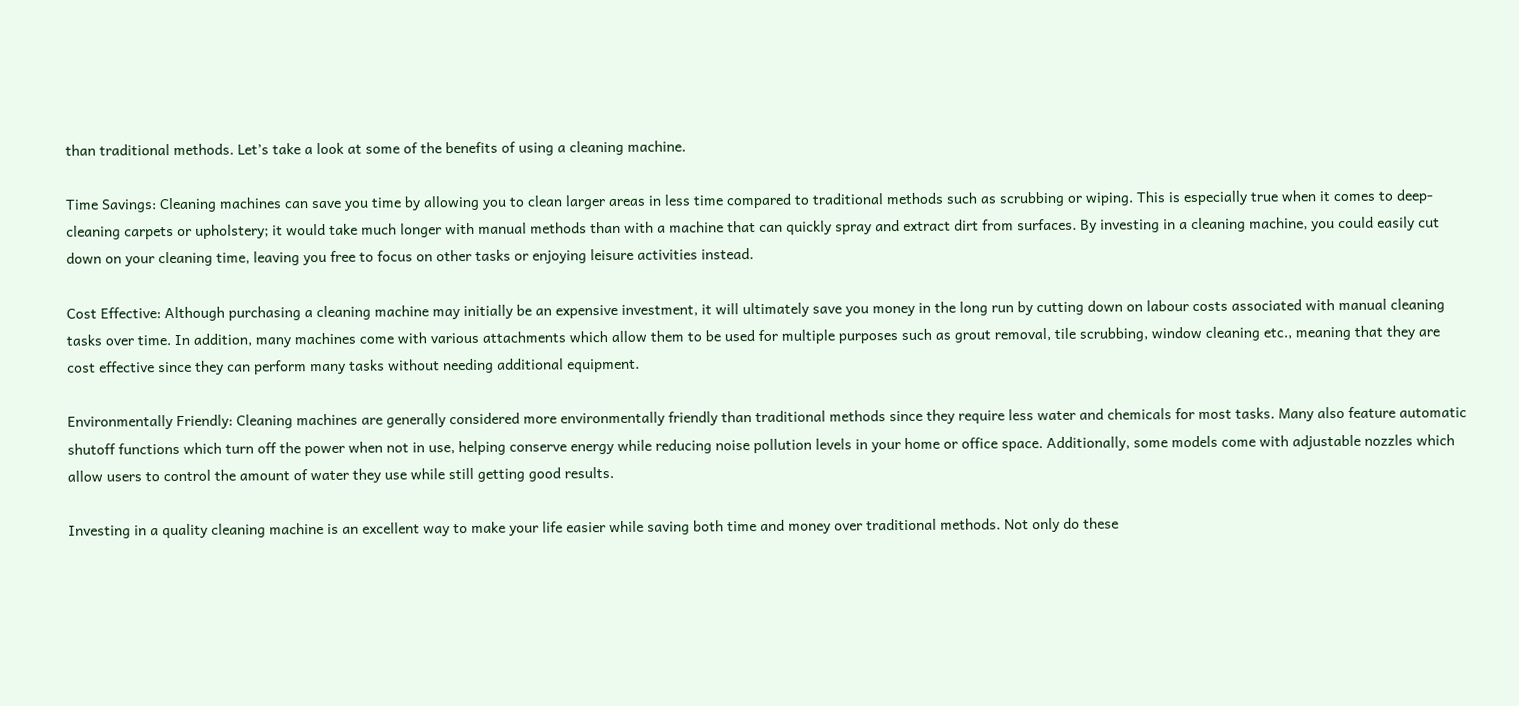than traditional methods. Let’s take a look at some of the benefits of using a cleaning machine.

Time Savings: Cleaning machines can save you time by allowing you to clean larger areas in less time compared to traditional methods such as scrubbing or wiping. This is especially true when it comes to deep-cleaning carpets or upholstery; it would take much longer with manual methods than with a machine that can quickly spray and extract dirt from surfaces. By investing in a cleaning machine, you could easily cut down on your cleaning time, leaving you free to focus on other tasks or enjoying leisure activities instead.

Cost Effective: Although purchasing a cleaning machine may initially be an expensive investment, it will ultimately save you money in the long run by cutting down on labour costs associated with manual cleaning tasks over time. In addition, many machines come with various attachments which allow them to be used for multiple purposes such as grout removal, tile scrubbing, window cleaning etc., meaning that they are cost effective since they can perform many tasks without needing additional equipment.

Environmentally Friendly: Cleaning machines are generally considered more environmentally friendly than traditional methods since they require less water and chemicals for most tasks. Many also feature automatic shutoff functions which turn off the power when not in use, helping conserve energy while reducing noise pollution levels in your home or office space. Additionally, some models come with adjustable nozzles which allow users to control the amount of water they use while still getting good results.

Investing in a quality cleaning machine is an excellent way to make your life easier while saving both time and money over traditional methods. Not only do these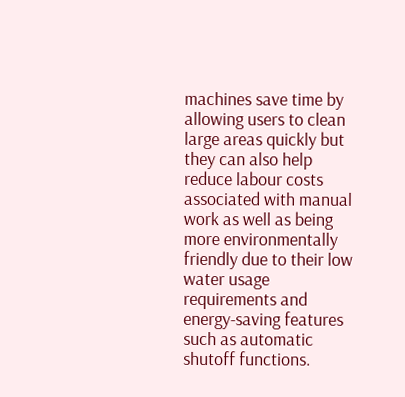machines save time by allowing users to clean large areas quickly but they can also help reduce labour costs associated with manual work as well as being more environmentally friendly due to their low water usage requirements and energy-saving features such as automatic shutoff functions.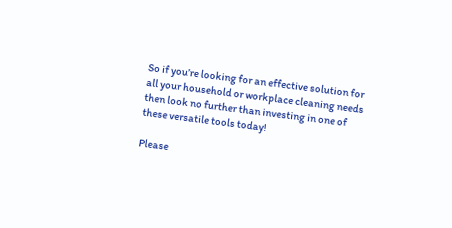So if you’re looking for an effective solution for all your household or workplace cleaning needs then look no further than investing in one of these versatile tools today!

Please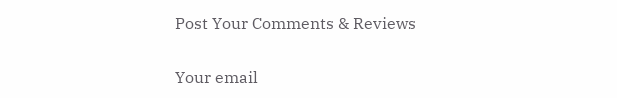Post Your Comments & Reviews

Your email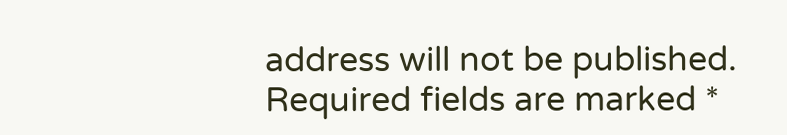address will not be published. Required fields are marked *